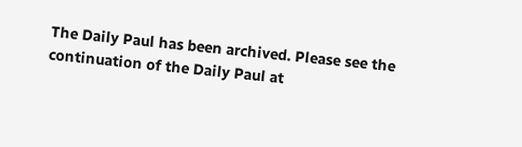The Daily Paul has been archived. Please see the continuation of the Daily Paul at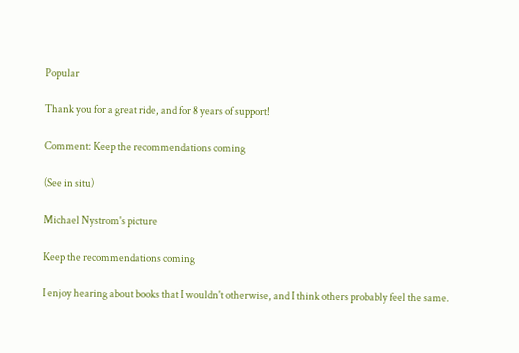Popular

Thank you for a great ride, and for 8 years of support!

Comment: Keep the recommendations coming

(See in situ)

Michael Nystrom's picture

Keep the recommendations coming

I enjoy hearing about books that I wouldn't otherwise, and I think others probably feel the same.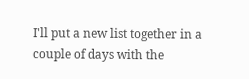I'll put a new list together in a couple of days with the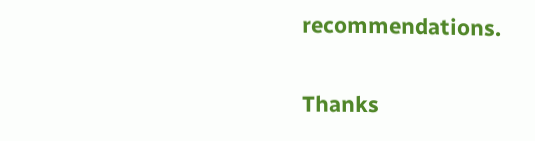recommendations.

Thanks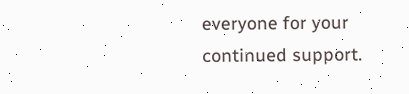everyone for your continued support.